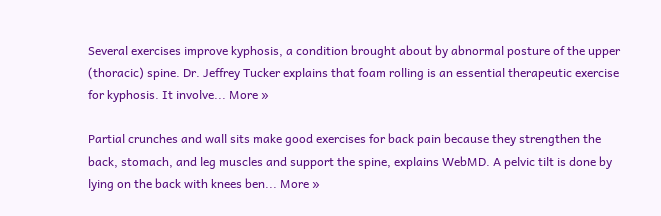Several exercises improve kyphosis, a condition brought about by abnormal posture of the upper (thoracic) spine. Dr. Jeffrey Tucker explains that foam rolling is an essential therapeutic exercise for kyphosis. It involve... More »

Partial crunches and wall sits make good exercises for back pain because they strengthen the back, stomach, and leg muscles and support the spine, explains WebMD. A pelvic tilt is done by lying on the back with knees ben... More »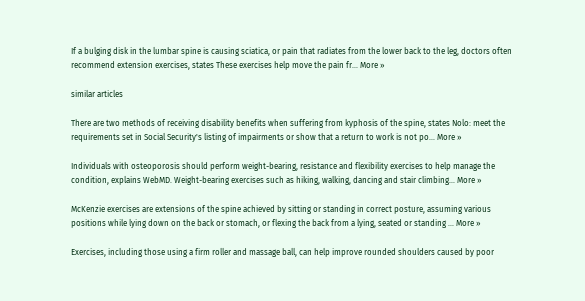If a bulging disk in the lumbar spine is causing sciatica, or pain that radiates from the lower back to the leg, doctors often recommend extension exercises, states These exercises help move the pain fr... More »

similar articles

There are two methods of receiving disability benefits when suffering from kyphosis of the spine, states Nolo: meet the requirements set in Social Security's listing of impairments or show that a return to work is not po... More »

Individuals with osteoporosis should perform weight-bearing, resistance and flexibility exercises to help manage the condition, explains WebMD. Weight-bearing exercises such as hiking, walking, dancing and stair climbing... More »

McKenzie exercises are extensions of the spine achieved by sitting or standing in correct posture, assuming various positions while lying down on the back or stomach, or flexing the back from a lying, seated or standing ... More »

Exercises, including those using a firm roller and massage ball, can help improve rounded shoulders caused by poor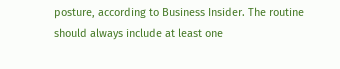posture, according to Business Insider. The routine should always include at least one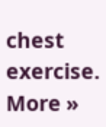chest exercise. More »